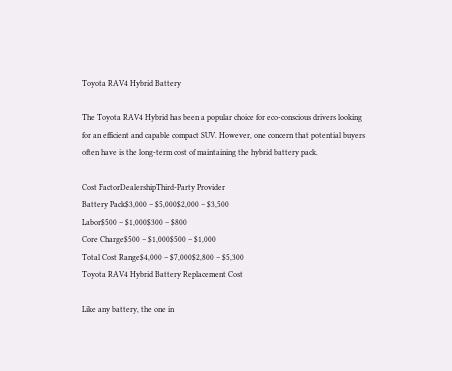Toyota RAV4 Hybrid Battery

The Toyota RAV4 Hybrid has been a popular choice for eco-conscious drivers looking for an efficient and capable compact SUV. However, one concern that potential buyers often have is the long-term cost of maintaining the hybrid battery pack.

Cost FactorDealershipThird-Party Provider
Battery Pack$3,000 – $5,000$2,000 – $3,500
Labor$500 – $1,000$300 – $800
Core Charge$500 – $1,000$500 – $1,000
Total Cost Range$4,000 – $7,000$2,800 – $5,300
Toyota RAV4 Hybrid Battery Replacement Cost

Like any battery, the one in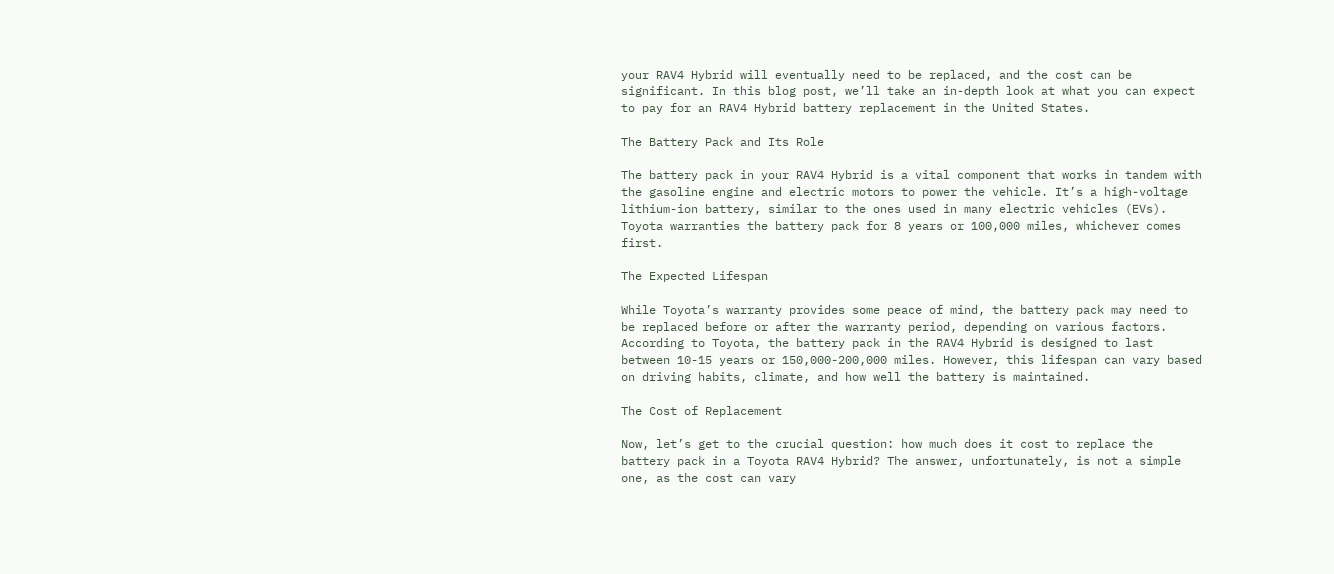your RAV4 Hybrid will eventually need to be replaced, and the cost can be significant. In this blog post, we’ll take an in-depth look at what you can expect to pay for an RAV4 Hybrid battery replacement in the United States.

The Battery Pack and Its Role

The battery pack in your RAV4 Hybrid is a vital component that works in tandem with the gasoline engine and electric motors to power the vehicle. It’s a high-voltage lithium-ion battery, similar to the ones used in many electric vehicles (EVs). Toyota warranties the battery pack for 8 years or 100,000 miles, whichever comes first.

The Expected Lifespan

While Toyota’s warranty provides some peace of mind, the battery pack may need to be replaced before or after the warranty period, depending on various factors. According to Toyota, the battery pack in the RAV4 Hybrid is designed to last between 10-15 years or 150,000-200,000 miles. However, this lifespan can vary based on driving habits, climate, and how well the battery is maintained.

The Cost of Replacement

Now, let’s get to the crucial question: how much does it cost to replace the battery pack in a Toyota RAV4 Hybrid? The answer, unfortunately, is not a simple one, as the cost can vary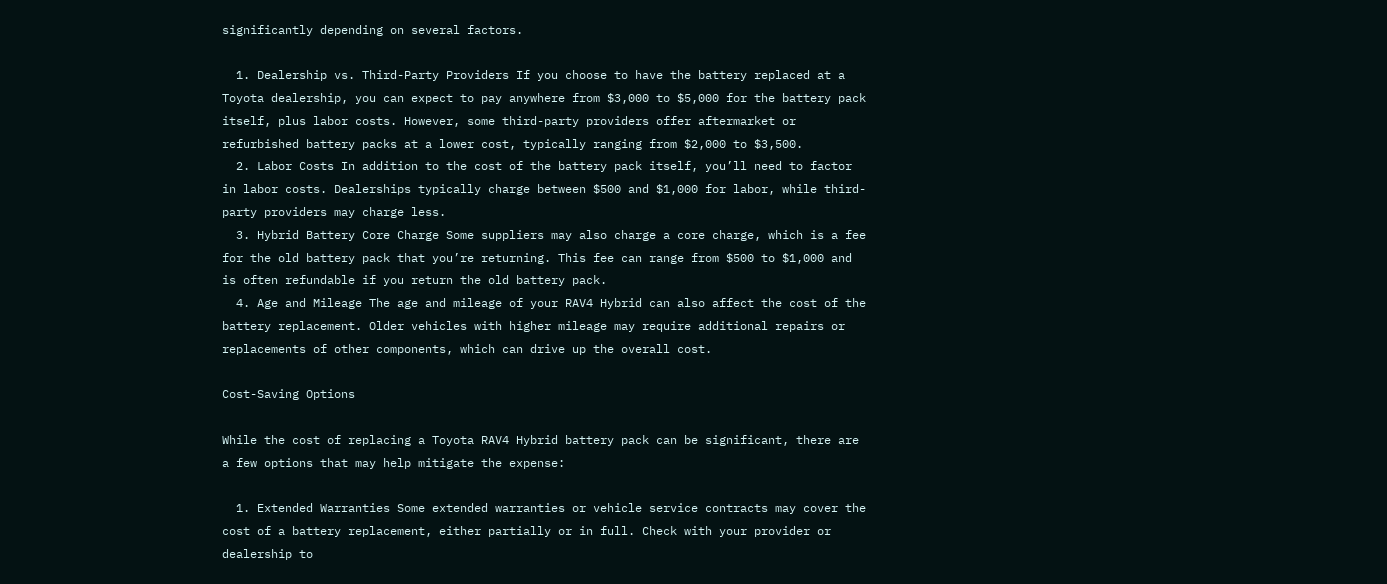significantly depending on several factors.

  1. Dealership vs. Third-Party Providers If you choose to have the battery replaced at a Toyota dealership, you can expect to pay anywhere from $3,000 to $5,000 for the battery pack itself, plus labor costs. However, some third-party providers offer aftermarket or refurbished battery packs at a lower cost, typically ranging from $2,000 to $3,500.
  2. Labor Costs In addition to the cost of the battery pack itself, you’ll need to factor in labor costs. Dealerships typically charge between $500 and $1,000 for labor, while third-party providers may charge less.
  3. Hybrid Battery Core Charge Some suppliers may also charge a core charge, which is a fee for the old battery pack that you’re returning. This fee can range from $500 to $1,000 and is often refundable if you return the old battery pack.
  4. Age and Mileage The age and mileage of your RAV4 Hybrid can also affect the cost of the battery replacement. Older vehicles with higher mileage may require additional repairs or replacements of other components, which can drive up the overall cost.

Cost-Saving Options

While the cost of replacing a Toyota RAV4 Hybrid battery pack can be significant, there are a few options that may help mitigate the expense:

  1. Extended Warranties Some extended warranties or vehicle service contracts may cover the cost of a battery replacement, either partially or in full. Check with your provider or dealership to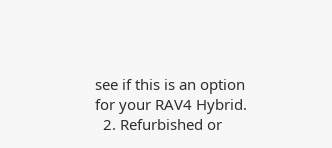see if this is an option for your RAV4 Hybrid.
  2. Refurbished or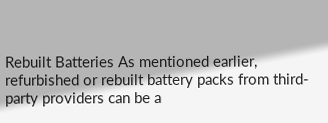Rebuilt Batteries As mentioned earlier, refurbished or rebuilt battery packs from third-party providers can be a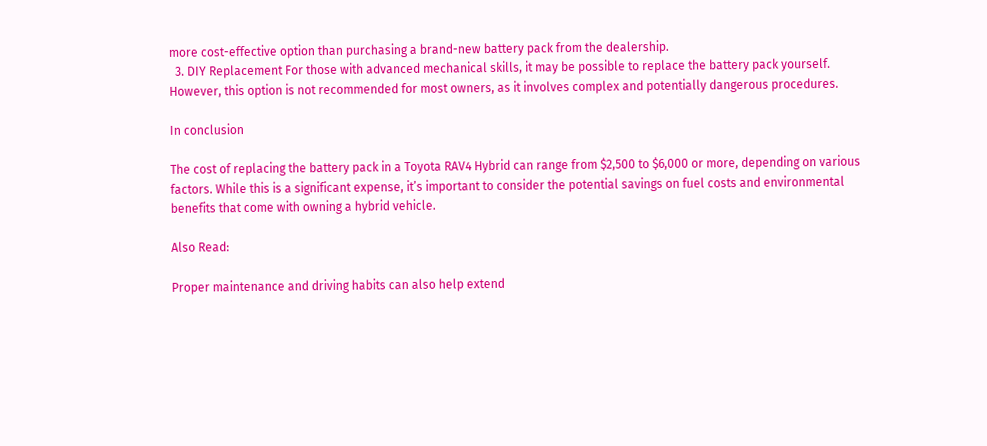more cost-effective option than purchasing a brand-new battery pack from the dealership.
  3. DIY Replacement For those with advanced mechanical skills, it may be possible to replace the battery pack yourself. However, this option is not recommended for most owners, as it involves complex and potentially dangerous procedures.

In conclusion

The cost of replacing the battery pack in a Toyota RAV4 Hybrid can range from $2,500 to $6,000 or more, depending on various factors. While this is a significant expense, it’s important to consider the potential savings on fuel costs and environmental benefits that come with owning a hybrid vehicle.

Also Read:

Proper maintenance and driving habits can also help extend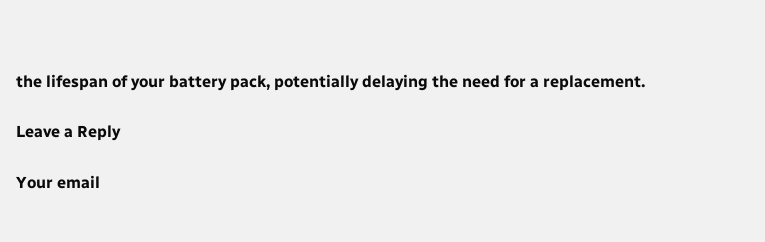the lifespan of your battery pack, potentially delaying the need for a replacement.

Leave a Reply

Your email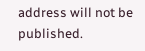address will not be published.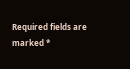Required fields are marked *